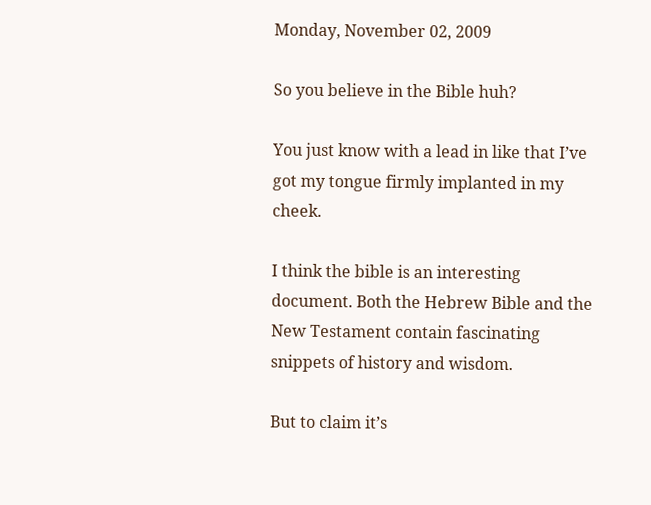Monday, November 02, 2009

So you believe in the Bible huh?

You just know with a lead in like that I’ve got my tongue firmly implanted in my cheek.

I think the bible is an interesting document. Both the Hebrew Bible and the New Testament contain fascinating snippets of history and wisdom.

But to claim it’s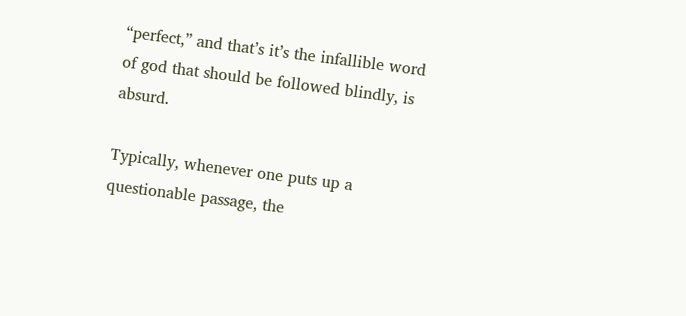“perfect,” and that’s it’s the infallible word of god that should be followed blindly, is absurd.

Typically, whenever one puts up a questionable passage, the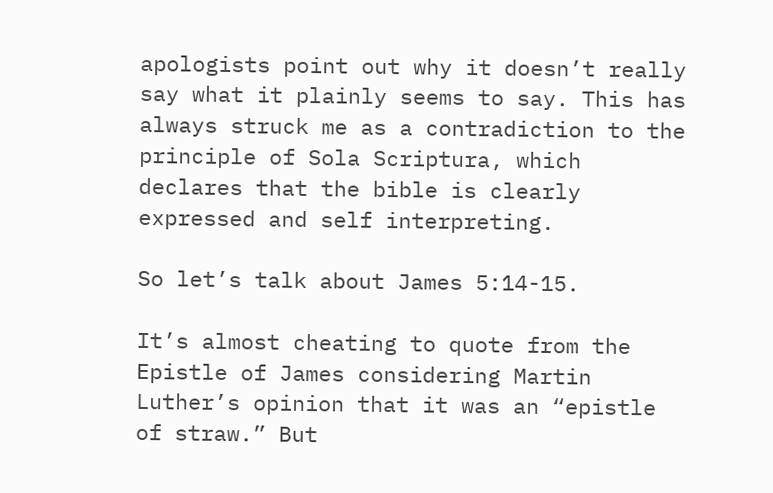apologists point out why it doesn’t really say what it plainly seems to say. This has always struck me as a contradiction to the principle of Sola Scriptura, which declares that the bible is clearly expressed and self interpreting.

So let’s talk about James 5:14-15.

It’s almost cheating to quote from the Epistle of James considering Martin Luther’s opinion that it was an “epistle of straw.” But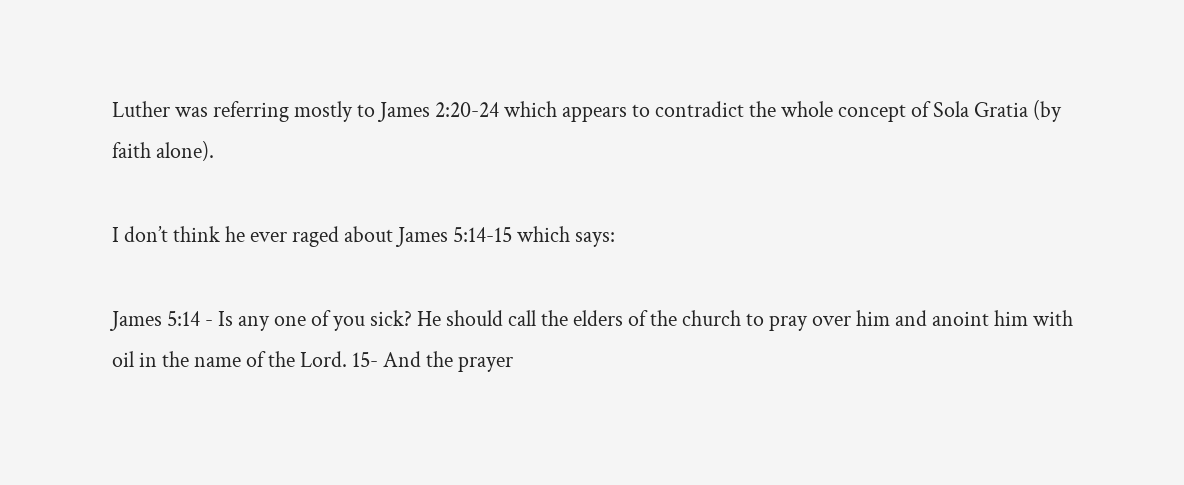Luther was referring mostly to James 2:20-24 which appears to contradict the whole concept of Sola Gratia (by faith alone).

I don’t think he ever raged about James 5:14-15 which says:

James 5:14 - Is any one of you sick? He should call the elders of the church to pray over him and anoint him with oil in the name of the Lord. 15- And the prayer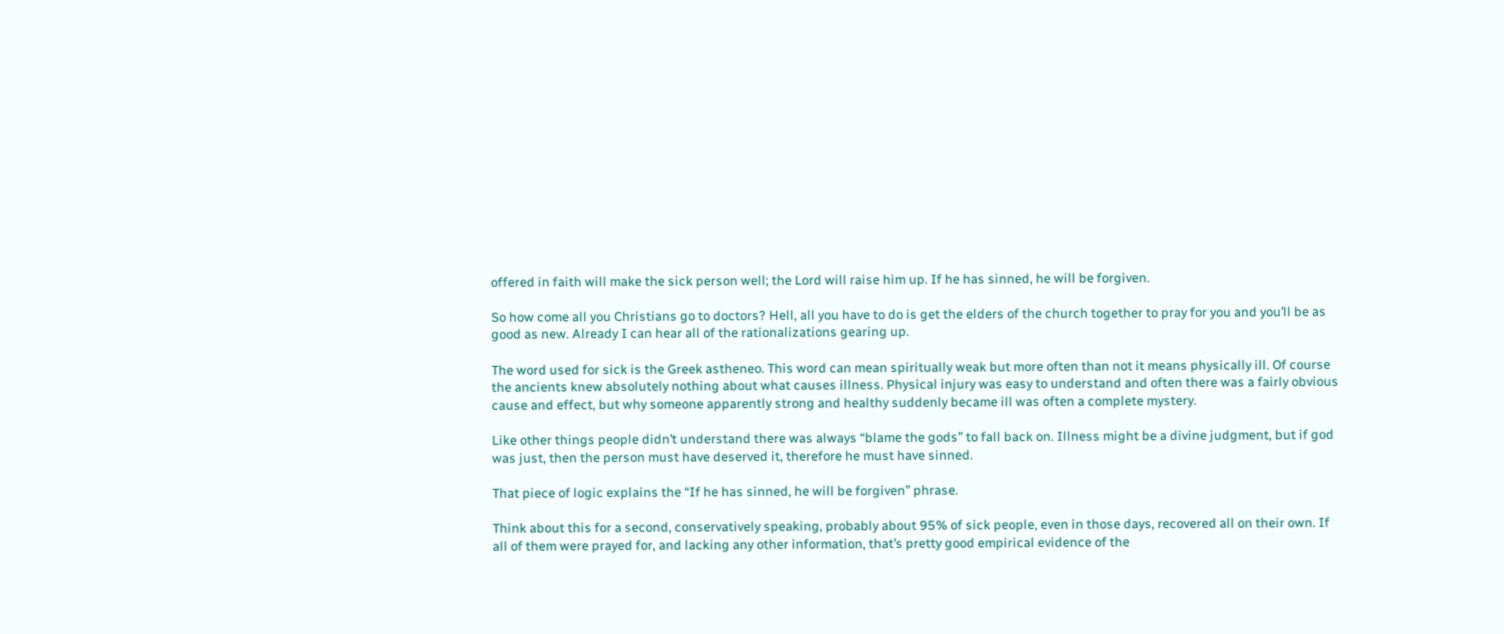offered in faith will make the sick person well; the Lord will raise him up. If he has sinned, he will be forgiven.

So how come all you Christians go to doctors? Hell, all you have to do is get the elders of the church together to pray for you and you’ll be as good as new. Already I can hear all of the rationalizations gearing up.

The word used for sick is the Greek astheneo. This word can mean spiritually weak but more often than not it means physically ill. Of course the ancients knew absolutely nothing about what causes illness. Physical injury was easy to understand and often there was a fairly obvious cause and effect, but why someone apparently strong and healthy suddenly became ill was often a complete mystery.

Like other things people didn’t understand there was always “blame the gods” to fall back on. Illness might be a divine judgment, but if god was just, then the person must have deserved it, therefore he must have sinned.

That piece of logic explains the “If he has sinned, he will be forgiven” phrase.

Think about this for a second, conservatively speaking, probably about 95% of sick people, even in those days, recovered all on their own. If all of them were prayed for, and lacking any other information, that’s pretty good empirical evidence of the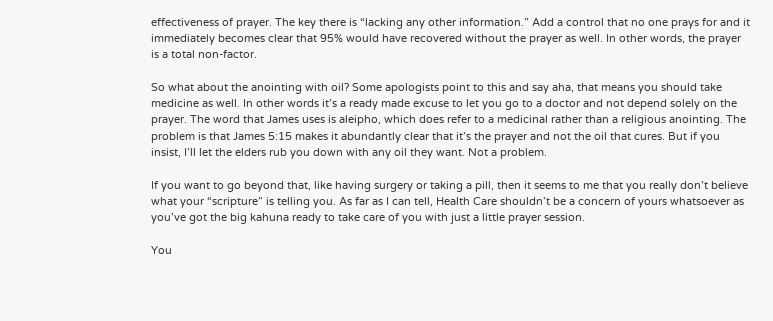effectiveness of prayer. The key there is “lacking any other information.” Add a control that no one prays for and it immediately becomes clear that 95% would have recovered without the prayer as well. In other words, the prayer is a total non-factor.

So what about the anointing with oil? Some apologists point to this and say aha, that means you should take medicine as well. In other words it’s a ready made excuse to let you go to a doctor and not depend solely on the prayer. The word that James uses is aleipho, which does refer to a medicinal rather than a religious anointing. The problem is that James 5:15 makes it abundantly clear that it’s the prayer and not the oil that cures. But if you insist, I’ll let the elders rub you down with any oil they want. Not a problem.

If you want to go beyond that, like having surgery or taking a pill, then it seems to me that you really don’t believe what your “scripture” is telling you. As far as I can tell, Health Care shouldn’t be a concern of yours whatsoever as you’ve got the big kahuna ready to take care of you with just a little prayer session.

You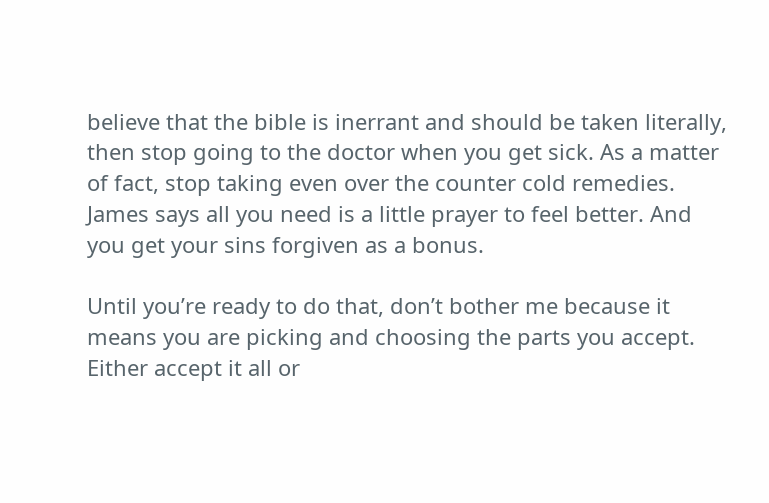believe that the bible is inerrant and should be taken literally, then stop going to the doctor when you get sick. As a matter of fact, stop taking even over the counter cold remedies. James says all you need is a little prayer to feel better. And you get your sins forgiven as a bonus.

Until you’re ready to do that, don’t bother me because it means you are picking and choosing the parts you accept. Either accept it all or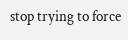stop trying to force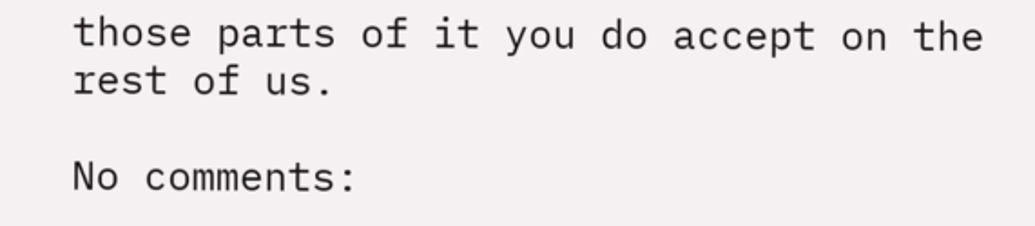those parts of it you do accept on the rest of us.

No comments: